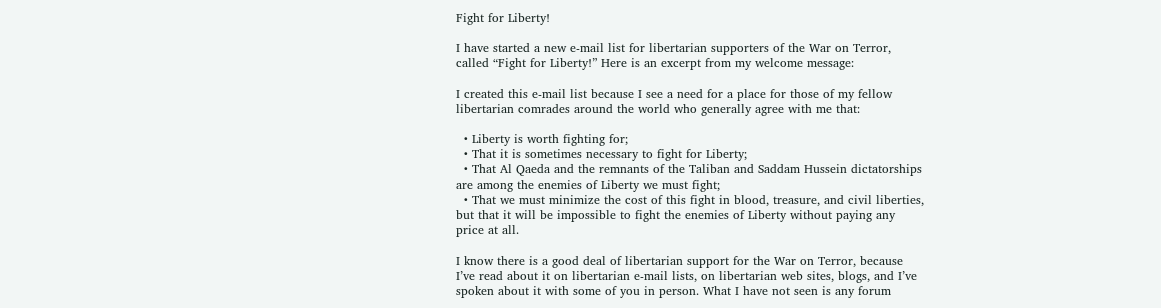Fight for Liberty!

I have started a new e-mail list for libertarian supporters of the War on Terror, called “Fight for Liberty!” Here is an excerpt from my welcome message:

I created this e-mail list because I see a need for a place for those of my fellow libertarian comrades around the world who generally agree with me that:

  • Liberty is worth fighting for;
  • That it is sometimes necessary to fight for Liberty;
  • That Al Qaeda and the remnants of the Taliban and Saddam Hussein dictatorships are among the enemies of Liberty we must fight;
  • That we must minimize the cost of this fight in blood, treasure, and civil liberties, but that it will be impossible to fight the enemies of Liberty without paying any price at all.

I know there is a good deal of libertarian support for the War on Terror, because I’ve read about it on libertarian e-mail lists, on libertarian web sites, blogs, and I’ve spoken about it with some of you in person. What I have not seen is any forum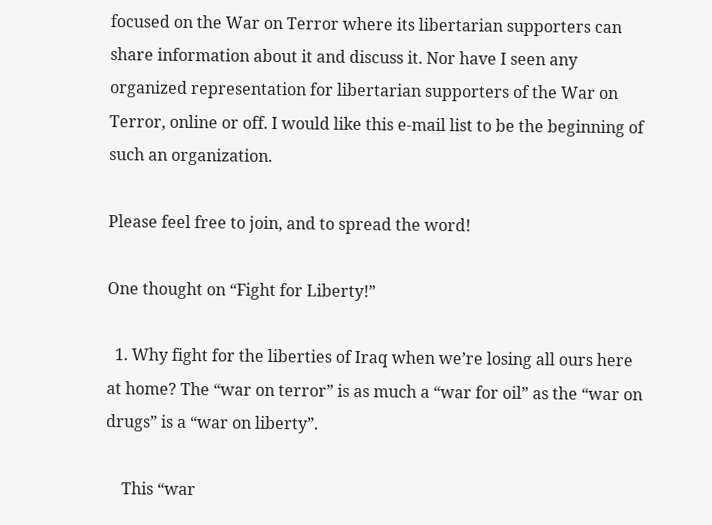focused on the War on Terror where its libertarian supporters can share information about it and discuss it. Nor have I seen any organized representation for libertarian supporters of the War on Terror, online or off. I would like this e-mail list to be the beginning of such an organization.

Please feel free to join, and to spread the word!

One thought on “Fight for Liberty!”

  1. Why fight for the liberties of Iraq when we’re losing all ours here at home? The “war on terror” is as much a “war for oil” as the “war on drugs” is a “war on liberty”.

    This “war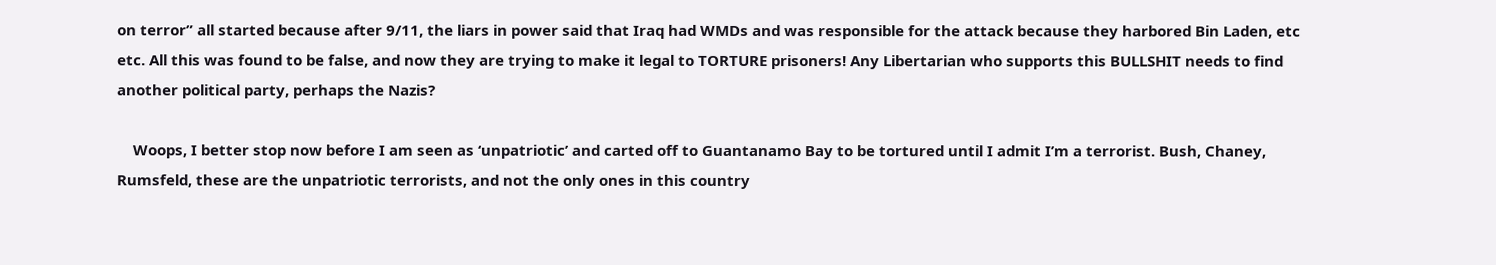on terror” all started because after 9/11, the liars in power said that Iraq had WMDs and was responsible for the attack because they harbored Bin Laden, etc etc. All this was found to be false, and now they are trying to make it legal to TORTURE prisoners! Any Libertarian who supports this BULLSHIT needs to find another political party, perhaps the Nazis?

    Woops, I better stop now before I am seen as ‘unpatriotic’ and carted off to Guantanamo Bay to be tortured until I admit I’m a terrorist. Bush, Chaney, Rumsfeld, these are the unpatriotic terrorists, and not the only ones in this country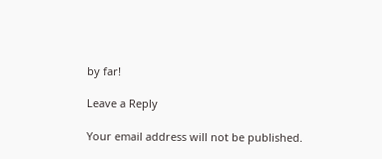by far!

Leave a Reply

Your email address will not be published.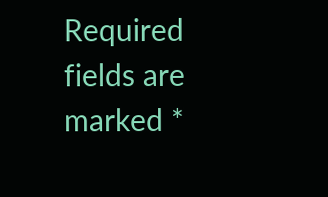Required fields are marked *